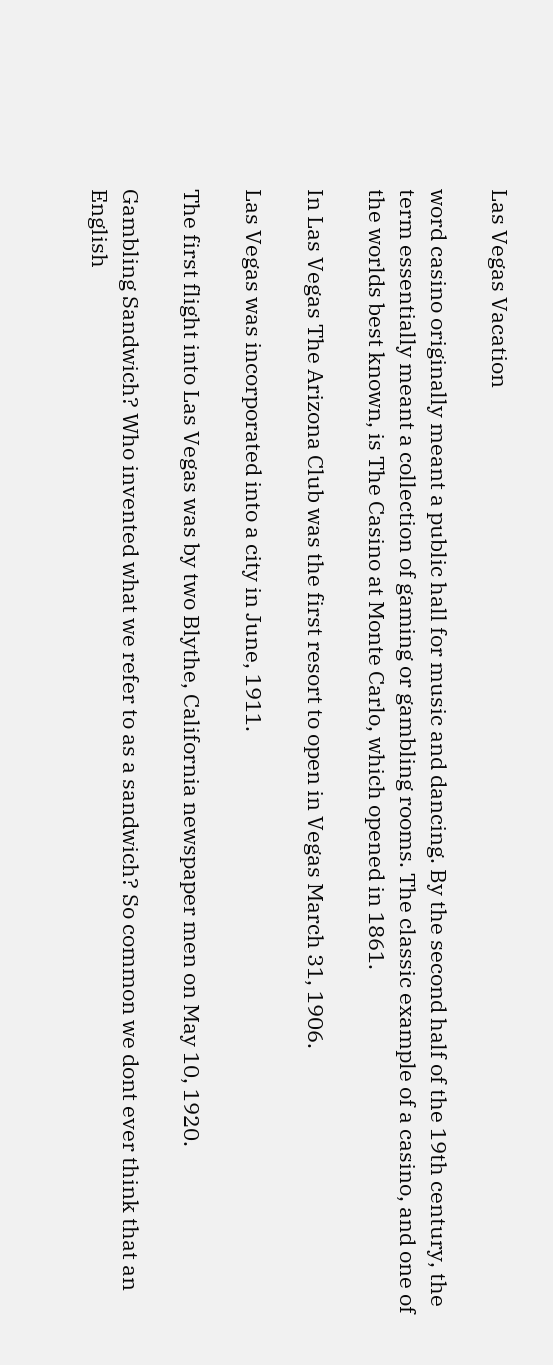Las Vegas Vacation

word casino originally meant a public hall for music and dancing. By the second half of the 19th century, the term essentially meant a collection of gaming or gambling rooms. The classic example of a casino, and one of the worlds best known, is The Casino at Monte Carlo, which opened in 1861.

In Las Vegas The Arizona Club was the first resort to open in Vegas March 31, 1906.

Las Vegas was incorporated into a city in June, 1911.

The first flight into Las Vegas was by two Blythe, California newspaper men on May 10, 1920.

Gambling Sandwich? Who invented what we refer to as a sandwich? So common we dont ever think that an English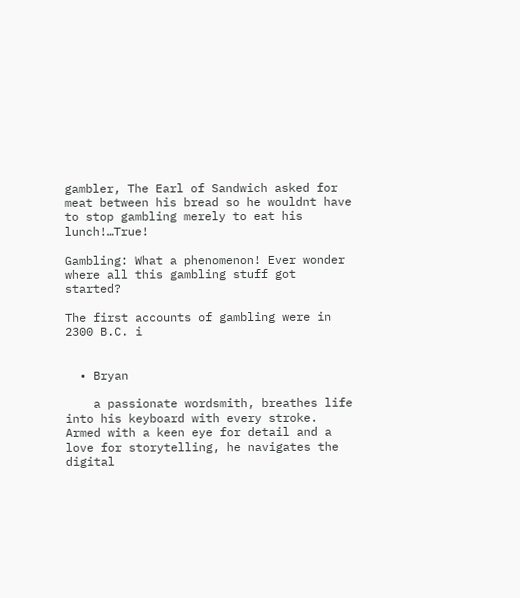gambler, The Earl of Sandwich asked for meat between his bread so he wouldnt have to stop gambling merely to eat his lunch!…True!

Gambling: What a phenomenon! Ever wonder where all this gambling stuff got started?

The first accounts of gambling were in 2300 B.C. i


  • Bryan

    a passionate wordsmith, breathes life into his keyboard with every stroke. Armed with a keen eye for detail and a love for storytelling, he navigates the digital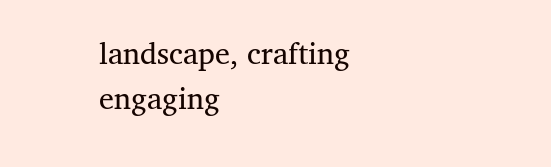landscape, crafting engaging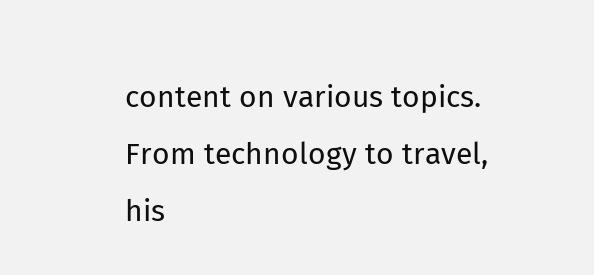content on various topics. From technology to travel, his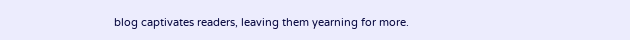blog captivates readers, leaving them yearning for more.